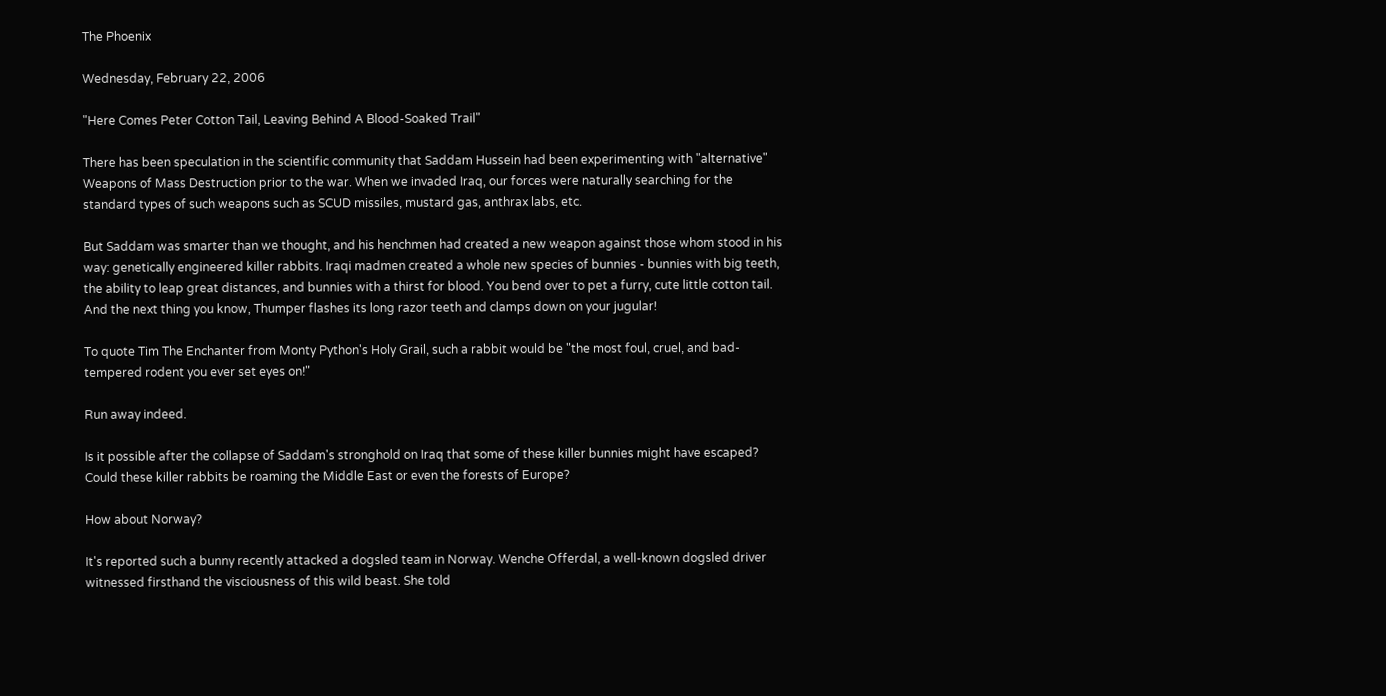The Phoenix

Wednesday, February 22, 2006

"Here Comes Peter Cotton Tail, Leaving Behind A Blood-Soaked Trail"

There has been speculation in the scientific community that Saddam Hussein had been experimenting with "alternative" Weapons of Mass Destruction prior to the war. When we invaded Iraq, our forces were naturally searching for the standard types of such weapons such as SCUD missiles, mustard gas, anthrax labs, etc.

But Saddam was smarter than we thought, and his henchmen had created a new weapon against those whom stood in his way: genetically engineered killer rabbits. Iraqi madmen created a whole new species of bunnies - bunnies with big teeth, the ability to leap great distances, and bunnies with a thirst for blood. You bend over to pet a furry, cute little cotton tail. And the next thing you know, Thumper flashes its long razor teeth and clamps down on your jugular!

To quote Tim The Enchanter from Monty Python's Holy Grail, such a rabbit would be "the most foul, cruel, and bad-tempered rodent you ever set eyes on!"

Run away indeed.

Is it possible after the collapse of Saddam's stronghold on Iraq that some of these killer bunnies might have escaped? Could these killer rabbits be roaming the Middle East or even the forests of Europe?

How about Norway?

It's reported such a bunny recently attacked a dogsled team in Norway. Wenche Offerdal, a well-known dogsled driver witnessed firsthand the visciousness of this wild beast. She told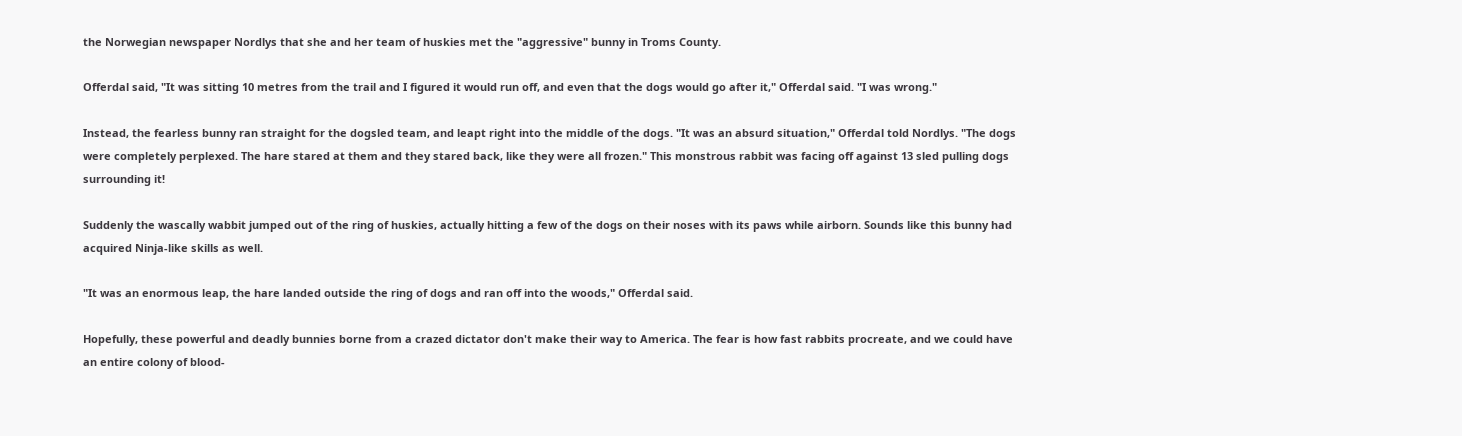the Norwegian newspaper Nordlys that she and her team of huskies met the "aggressive" bunny in Troms County.

Offerdal said, "It was sitting 10 metres from the trail and I figured it would run off, and even that the dogs would go after it," Offerdal said. "I was wrong."

Instead, the fearless bunny ran straight for the dogsled team, and leapt right into the middle of the dogs. "It was an absurd situation," Offerdal told Nordlys. "The dogs were completely perplexed. The hare stared at them and they stared back, like they were all frozen." This monstrous rabbit was facing off against 13 sled pulling dogs surrounding it!

Suddenly the wascally wabbit jumped out of the ring of huskies, actually hitting a few of the dogs on their noses with its paws while airborn. Sounds like this bunny had acquired Ninja-like skills as well.

"It was an enormous leap, the hare landed outside the ring of dogs and ran off into the woods," Offerdal said.

Hopefully, these powerful and deadly bunnies borne from a crazed dictator don't make their way to America. The fear is how fast rabbits procreate, and we could have an entire colony of blood-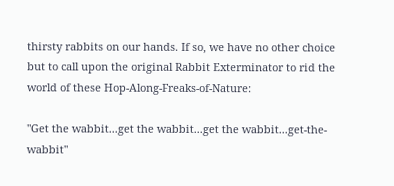thirsty rabbits on our hands. If so, we have no other choice but to call upon the original Rabbit Exterminator to rid the world of these Hop-Along-Freaks-of-Nature:

"Get the wabbit...get the wabbit...get the wabbit...get-the-wabbit"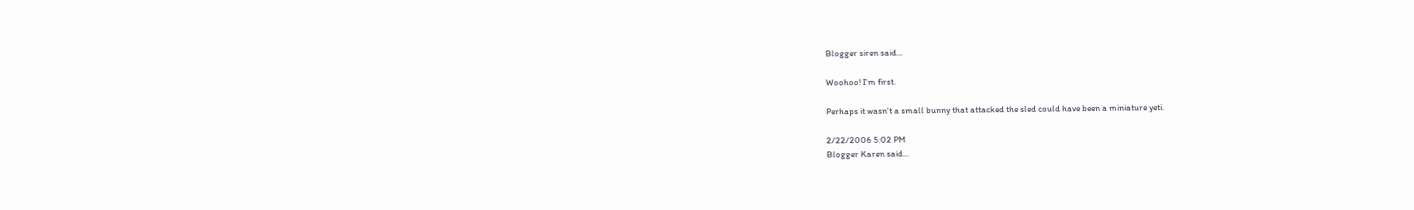Blogger siren said...

Woohoo! I'm first.

Perhaps it wasn't a small bunny that attacked the sled could have been a miniature yeti.

2/22/2006 5:02 PM
Blogger Karen said...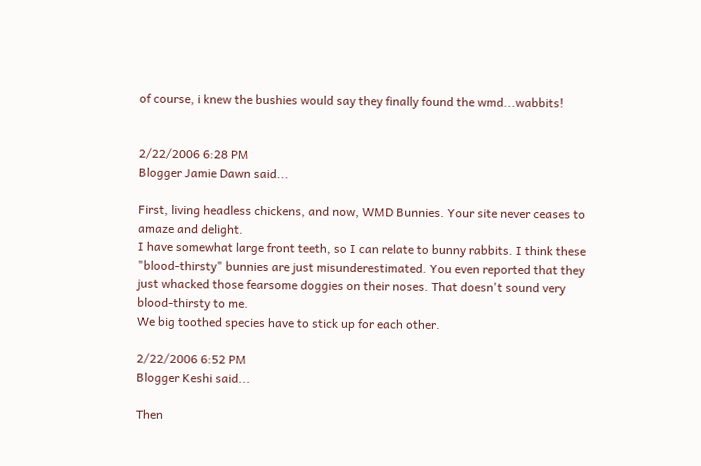of course, i knew the bushies would say they finally found the wmd...wabbits!


2/22/2006 6:28 PM
Blogger Jamie Dawn said...

First, living headless chickens, and now, WMD Bunnies. Your site never ceases to amaze and delight.
I have somewhat large front teeth, so I can relate to bunny rabbits. I think these "blood-thirsty" bunnies are just misunderestimated. You even reported that they just whacked those fearsome doggies on their noses. That doesn't sound very blood-thirsty to me.
We big toothed species have to stick up for each other.

2/22/2006 6:52 PM
Blogger Keshi said...

Then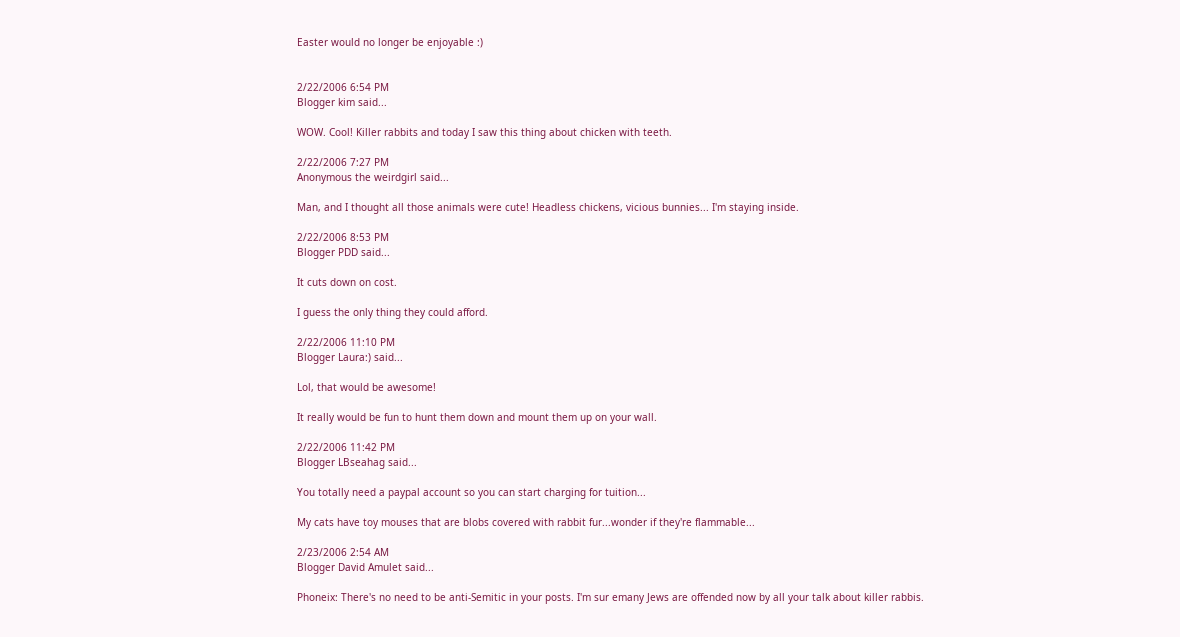Easter would no longer be enjoyable :)


2/22/2006 6:54 PM
Blogger kim said...

WOW. Cool! Killer rabbits and today I saw this thing about chicken with teeth.

2/22/2006 7:27 PM
Anonymous the weirdgirl said...

Man, and I thought all those animals were cute! Headless chickens, vicious bunnies... I'm staying inside.

2/22/2006 8:53 PM
Blogger PDD said...

It cuts down on cost.

I guess the only thing they could afford.

2/22/2006 11:10 PM
Blogger Laura:) said...

Lol, that would be awesome!

It really would be fun to hunt them down and mount them up on your wall.

2/22/2006 11:42 PM
Blogger LBseahag said...

You totally need a paypal account so you can start charging for tuition...

My cats have toy mouses that are blobs covered with rabbit fur...wonder if they're flammable...

2/23/2006 2:54 AM
Blogger David Amulet said...

Phoneix: There's no need to be anti-Semitic in your posts. I'm sur emany Jews are offended now by all your talk about killer rabbis.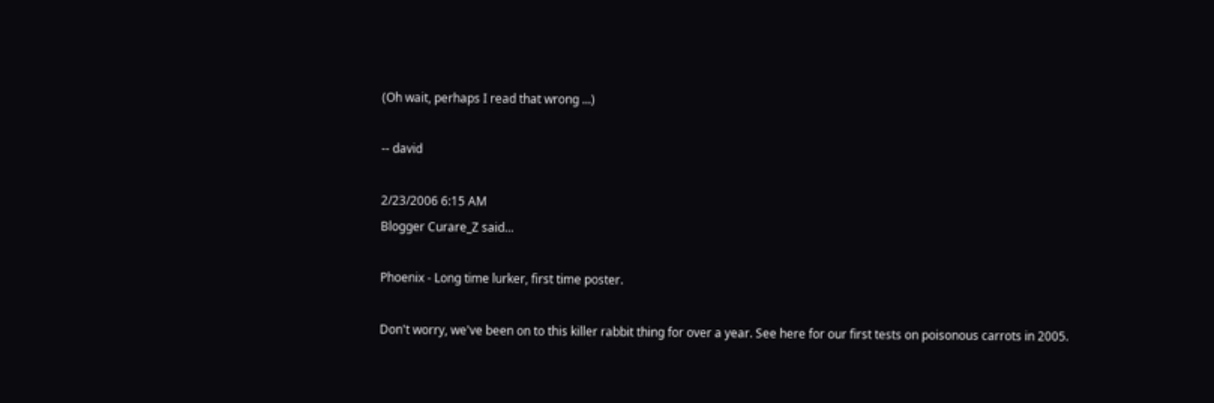(Oh wait, perhaps I read that wrong ...)

-- david

2/23/2006 6:15 AM
Blogger Curare_Z said...

Phoenix - Long time lurker, first time poster.

Don't worry, we've been on to this killer rabbit thing for over a year. See here for our first tests on poisonous carrots in 2005.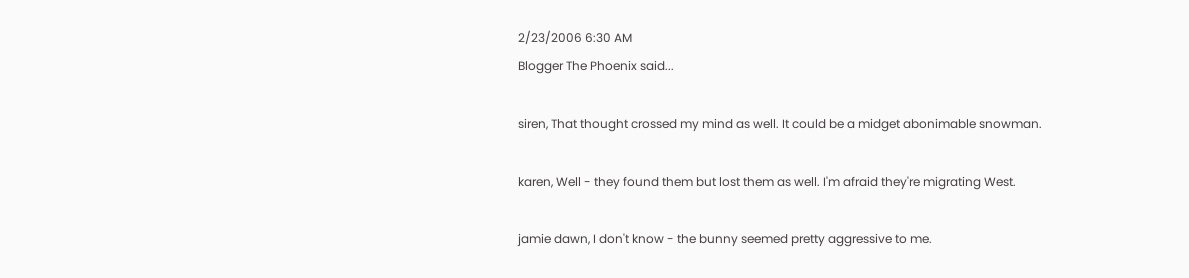2/23/2006 6:30 AM
Blogger The Phoenix said...

siren, That thought crossed my mind as well. It could be a midget abonimable snowman.

karen, Well - they found them but lost them as well. I'm afraid they're migrating West.

jamie dawn, I don't know - the bunny seemed pretty aggressive to me.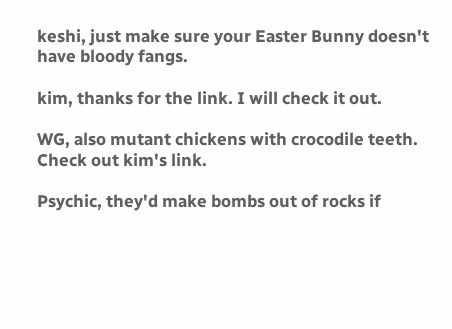keshi, just make sure your Easter Bunny doesn't have bloody fangs.

kim, thanks for the link. I will check it out.

WG, also mutant chickens with crocodile teeth. Check out kim's link.

Psychic, they'd make bombs out of rocks if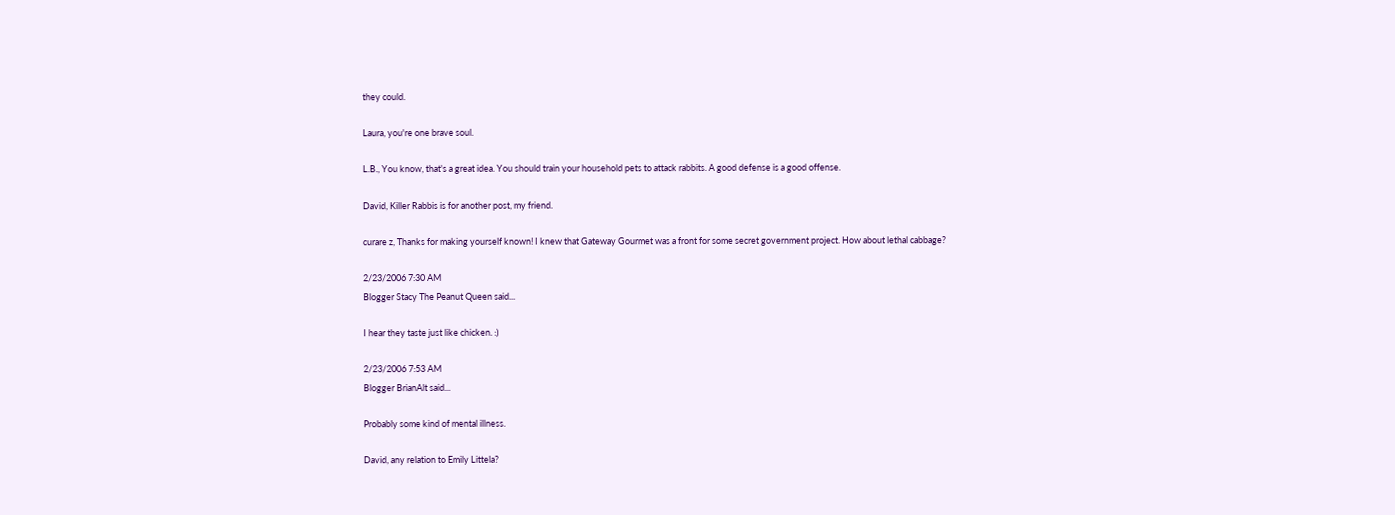they could.

Laura, you're one brave soul.

L.B., You know, that's a great idea. You should train your household pets to attack rabbits. A good defense is a good offense.

David, Killer Rabbis is for another post, my friend.

curare z, Thanks for making yourself known! I knew that Gateway Gourmet was a front for some secret government project. How about lethal cabbage?

2/23/2006 7:30 AM
Blogger Stacy The Peanut Queen said...

I hear they taste just like chicken. :)

2/23/2006 7:53 AM
Blogger BrianAlt said...

Probably some kind of mental illness.

David, any relation to Emily Littela?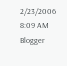2/23/2006 8:09 AM
Blogger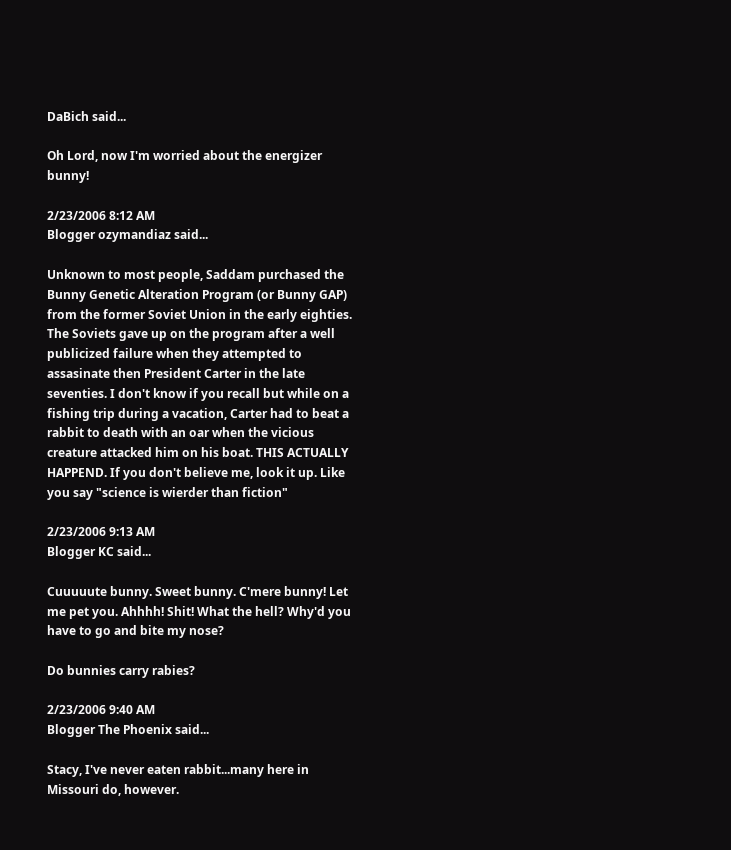DaBich said...

Oh Lord, now I'm worried about the energizer bunny!

2/23/2006 8:12 AM
Blogger ozymandiaz said...

Unknown to most people, Saddam purchased the Bunny Genetic Alteration Program (or Bunny GAP) from the former Soviet Union in the early eighties. The Soviets gave up on the program after a well publicized failure when they attempted to assasinate then President Carter in the late seventies. I don't know if you recall but while on a fishing trip during a vacation, Carter had to beat a rabbit to death with an oar when the vicious creature attacked him on his boat. THIS ACTUALLY HAPPEND. If you don't believe me, look it up. Like you say "science is wierder than fiction"

2/23/2006 9:13 AM
Blogger KC said...

Cuuuuute bunny. Sweet bunny. C'mere bunny! Let me pet you. Ahhhh! Shit! What the hell? Why'd you have to go and bite my nose?

Do bunnies carry rabies?

2/23/2006 9:40 AM
Blogger The Phoenix said...

Stacy, I've never eaten rabbit...many here in Missouri do, however.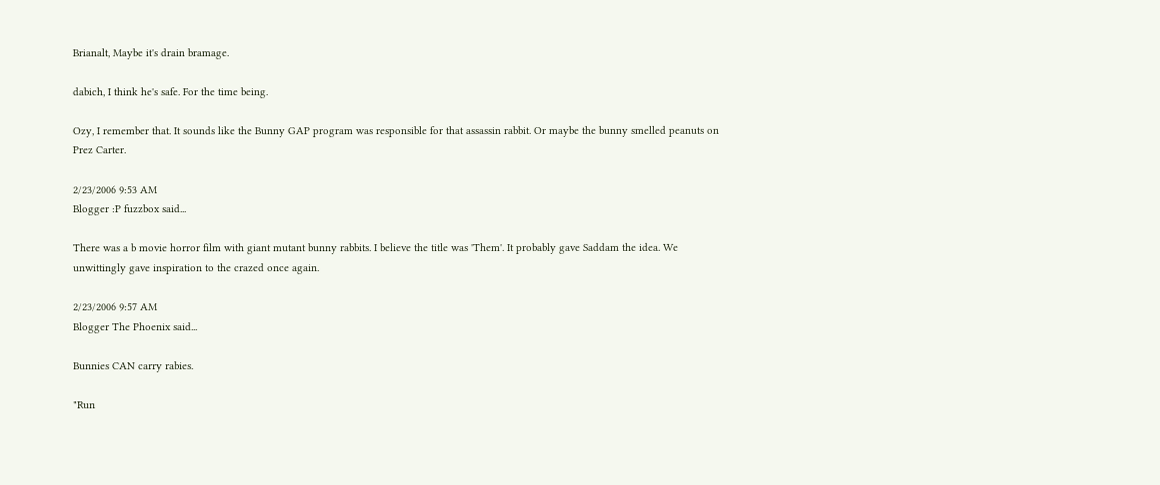Brianalt, Maybe it's drain bramage.

dabich, I think he's safe. For the time being.

Ozy, I remember that. It sounds like the Bunny GAP program was responsible for that assassin rabbit. Or maybe the bunny smelled peanuts on Prez Carter.

2/23/2006 9:53 AM
Blogger :P fuzzbox said...

There was a b movie horror film with giant mutant bunny rabbits. I believe the title was 'Them'. It probably gave Saddam the idea. We unwittingly gave inspiration to the crazed once again.

2/23/2006 9:57 AM
Blogger The Phoenix said...

Bunnies CAN carry rabies.

"Run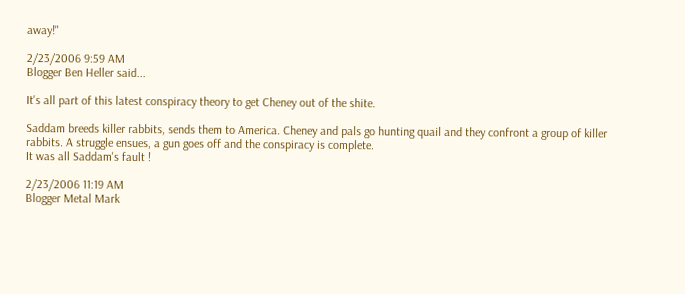away!"

2/23/2006 9:59 AM
Blogger Ben Heller said...

It's all part of this latest conspiracy theory to get Cheney out of the shite.

Saddam breeds killer rabbits, sends them to America. Cheney and pals go hunting quail and they confront a group of killer rabbits. A struggle ensues, a gun goes off and the conspiracy is complete.
It was all Saddam's fault !

2/23/2006 11:19 AM
Blogger Metal Mark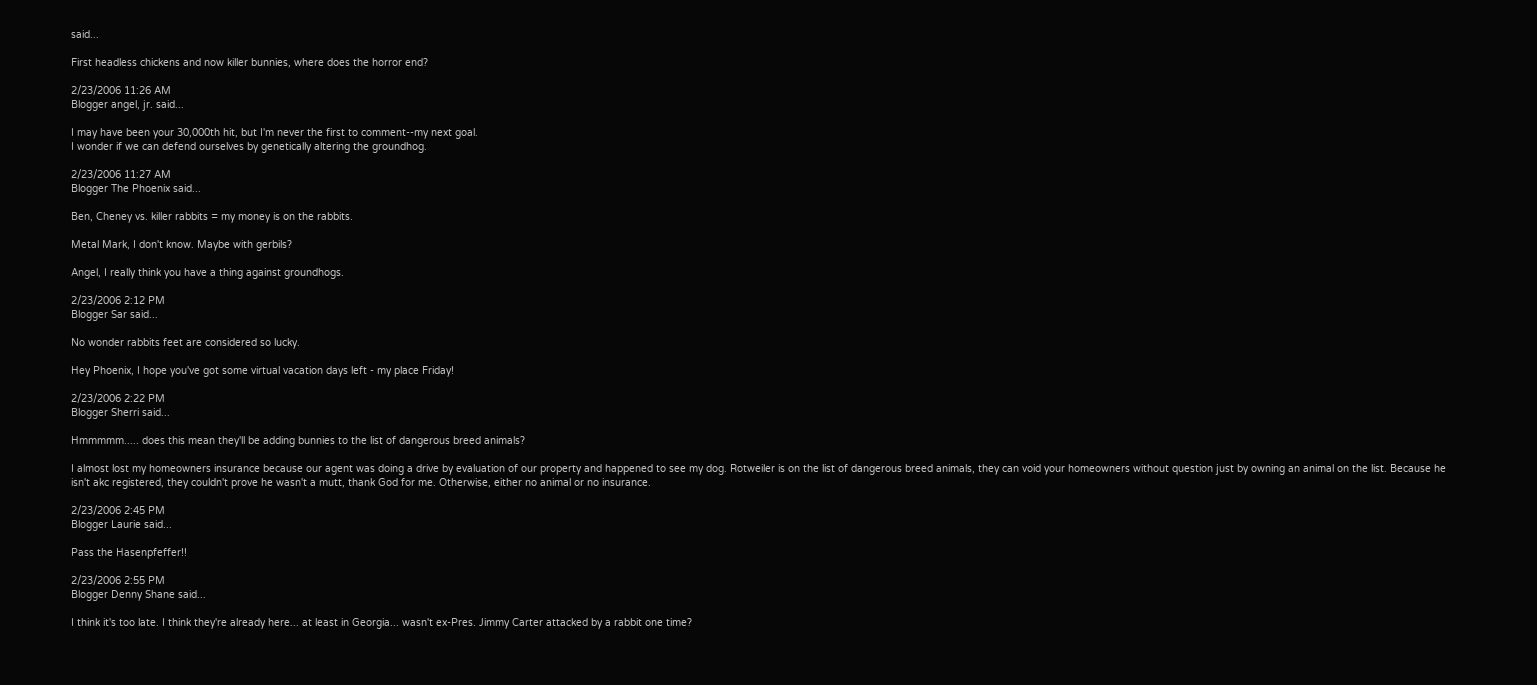said...

First headless chickens and now killer bunnies, where does the horror end?

2/23/2006 11:26 AM
Blogger angel, jr. said...

I may have been your 30,000th hit, but I'm never the first to comment--my next goal.
I wonder if we can defend ourselves by genetically altering the groundhog.

2/23/2006 11:27 AM
Blogger The Phoenix said...

Ben, Cheney vs. killer rabbits = my money is on the rabbits.

Metal Mark, I don't know. Maybe with gerbils?

Angel, I really think you have a thing against groundhogs.

2/23/2006 2:12 PM
Blogger Sar said...

No wonder rabbits feet are considered so lucky.

Hey Phoenix, I hope you've got some virtual vacation days left - my place Friday!

2/23/2006 2:22 PM
Blogger Sherri said...

Hmmmmm..... does this mean they'll be adding bunnies to the list of dangerous breed animals?

I almost lost my homeowners insurance because our agent was doing a drive by evaluation of our property and happened to see my dog. Rotweiler is on the list of dangerous breed animals, they can void your homeowners without question just by owning an animal on the list. Because he isn't akc registered, they couldn't prove he wasn't a mutt, thank God for me. Otherwise, either no animal or no insurance.

2/23/2006 2:45 PM
Blogger Laurie said...

Pass the Hasenpfeffer!!

2/23/2006 2:55 PM
Blogger Denny Shane said...

I think it's too late. I think they're already here... at least in Georgia... wasn't ex-Pres. Jimmy Carter attacked by a rabbit one time?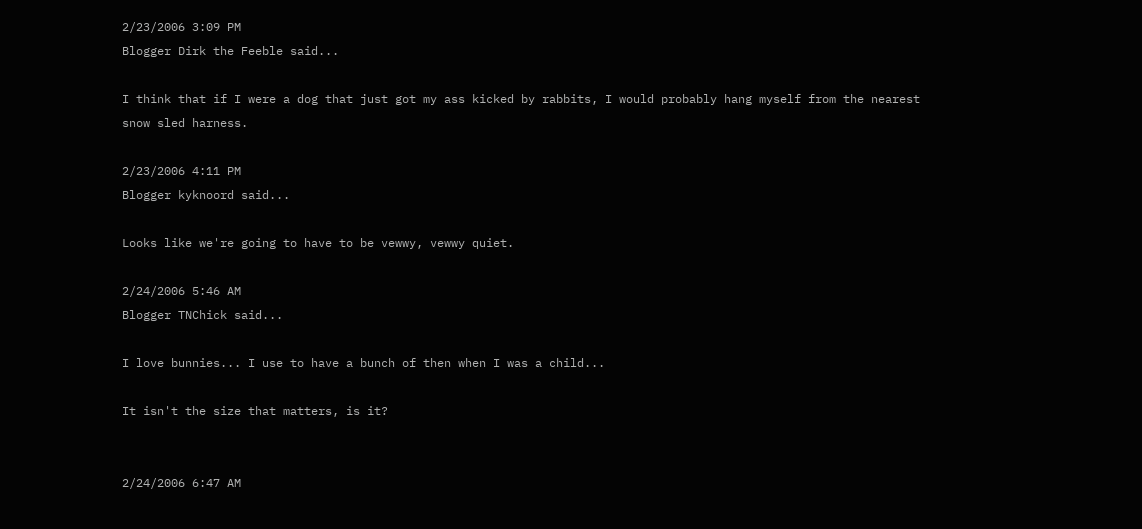2/23/2006 3:09 PM
Blogger Dirk the Feeble said...

I think that if I were a dog that just got my ass kicked by rabbits, I would probably hang myself from the nearest snow sled harness.

2/23/2006 4:11 PM
Blogger kyknoord said...

Looks like we're going to have to be vewwy, vewwy quiet.

2/24/2006 5:46 AM
Blogger TNChick said...

I love bunnies... I use to have a bunch of then when I was a child...

It isn't the size that matters, is it?


2/24/2006 6:47 AM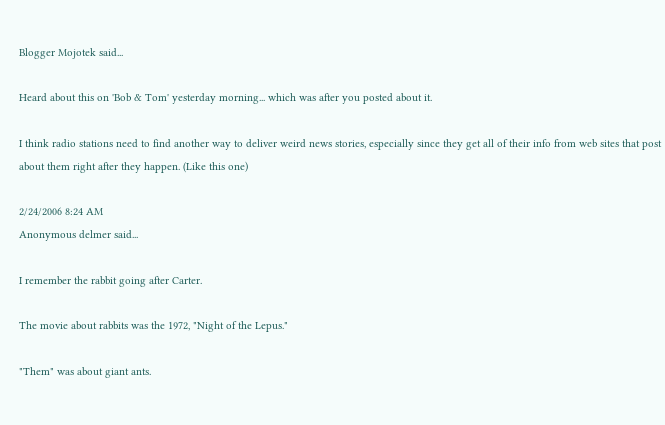Blogger Mojotek said...

Heard about this on 'Bob & Tom' yesterday morning... which was after you posted about it.

I think radio stations need to find another way to deliver weird news stories, especially since they get all of their info from web sites that post about them right after they happen. (Like this one)

2/24/2006 8:24 AM
Anonymous delmer said...

I remember the rabbit going after Carter.

The movie about rabbits was the 1972, "Night of the Lepus."

"Them" was about giant ants.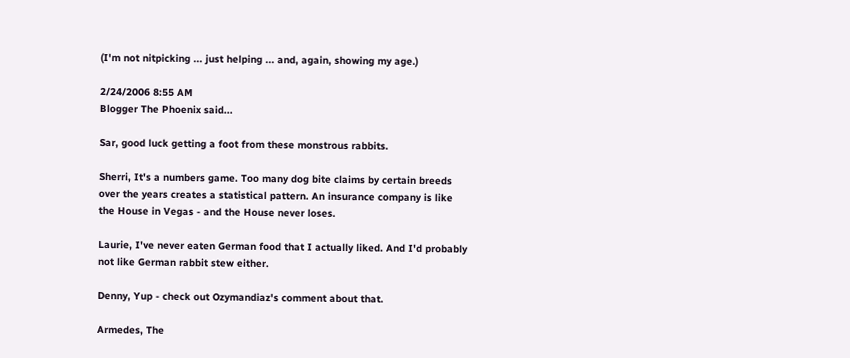(I'm not nitpicking ... just helping ... and, again, showing my age.)

2/24/2006 8:55 AM
Blogger The Phoenix said...

Sar, good luck getting a foot from these monstrous rabbits.

Sherri, It's a numbers game. Too many dog bite claims by certain breeds over the years creates a statistical pattern. An insurance company is like the House in Vegas - and the House never loses.

Laurie, I've never eaten German food that I actually liked. And I'd probably not like German rabbit stew either.

Denny, Yup - check out Ozymandiaz's comment about that.

Armedes, The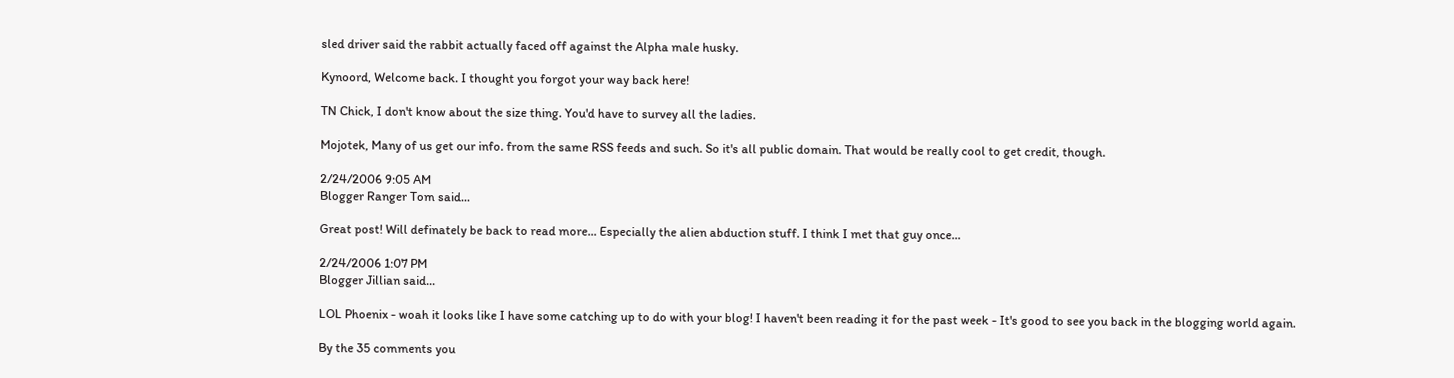sled driver said the rabbit actually faced off against the Alpha male husky.

Kynoord, Welcome back. I thought you forgot your way back here!

TN Chick, I don't know about the size thing. You'd have to survey all the ladies.

Mojotek, Many of us get our info. from the same RSS feeds and such. So it's all public domain. That would be really cool to get credit, though.

2/24/2006 9:05 AM
Blogger Ranger Tom said...

Great post! Will definately be back to read more... Especially the alien abduction stuff. I think I met that guy once...

2/24/2006 1:07 PM
Blogger Jillian said...

LOL Phoenix - woah it looks like I have some catching up to do with your blog! I haven't been reading it for the past week - It's good to see you back in the blogging world again.

By the 35 comments you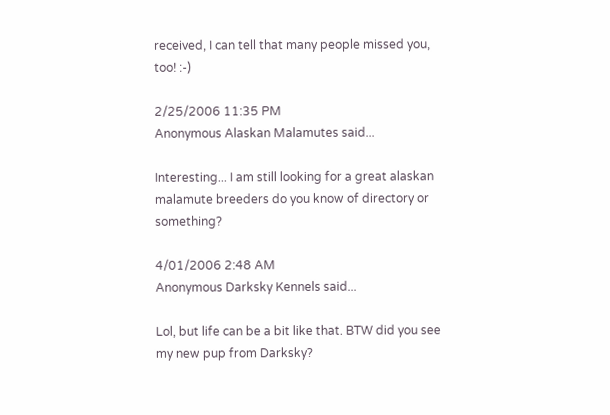received, I can tell that many people missed you, too! :-)

2/25/2006 11:35 PM
Anonymous Alaskan Malamutes said...

Interesting... I am still looking for a great alaskan malamute breeders do you know of directory or something?

4/01/2006 2:48 AM
Anonymous Darksky Kennels said...

Lol, but life can be a bit like that. BTW did you see my new pup from Darksky?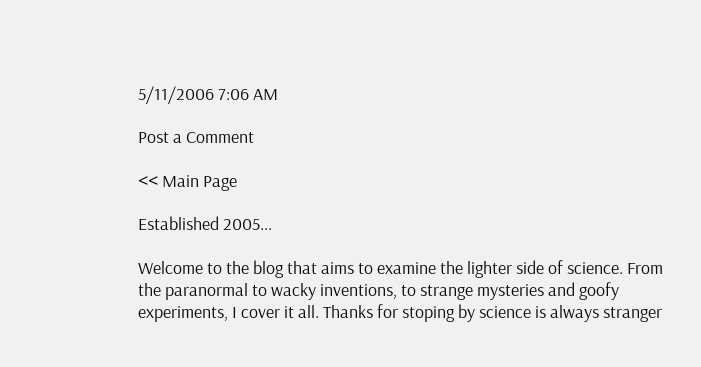5/11/2006 7:06 AM

Post a Comment

<< Main Page

Established 2005...

Welcome to the blog that aims to examine the lighter side of science. From the paranormal to wacky inventions, to strange mysteries and goofy experiments, I cover it all. Thanks for stoping by science is always stranger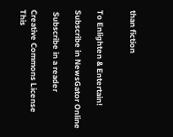than fiction


To Enlighten & Entertain!

Subscribe in NewsGator Online

 Subscribe in a reader

Creative Commons License
This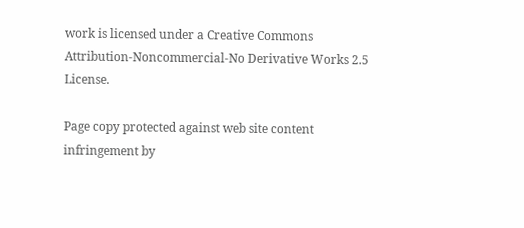work is licensed under a Creative Commons Attribution-Noncommercial-No Derivative Works 2.5 License.

Page copy protected against web site content infringement by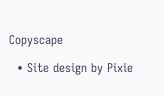Copyscape

  • Site design by Pixie